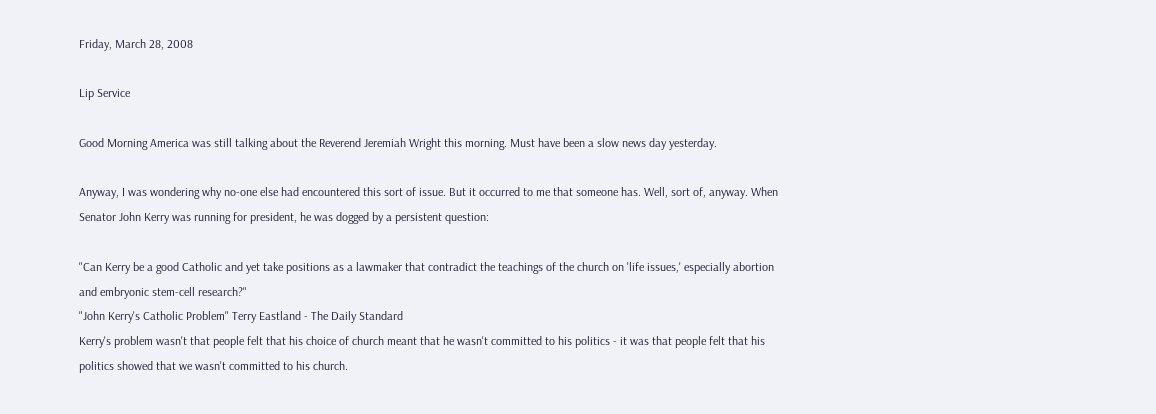Friday, March 28, 2008

Lip Service

Good Morning America was still talking about the Reverend Jeremiah Wright this morning. Must have been a slow news day yesterday.

Anyway, I was wondering why no-one else had encountered this sort of issue. But it occurred to me that someone has. Well, sort of, anyway. When Senator John Kerry was running for president, he was dogged by a persistent question:

"Can Kerry be a good Catholic and yet take positions as a lawmaker that contradict the teachings of the church on 'life issues,' especially abortion and embryonic stem-cell research?"
"John Kerry's Catholic Problem" Terry Eastland - The Daily Standard
Kerry's problem wasn't that people felt that his choice of church meant that he wasn't committed to his politics - it was that people felt that his politics showed that we wasn't committed to his church.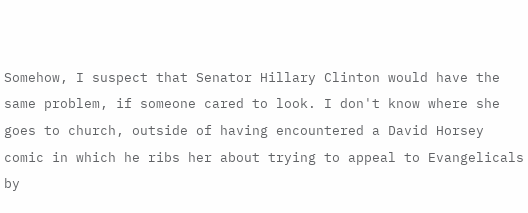Somehow, I suspect that Senator Hillary Clinton would have the same problem, if someone cared to look. I don't know where she goes to church, outside of having encountered a David Horsey comic in which he ribs her about trying to appeal to Evangelicals by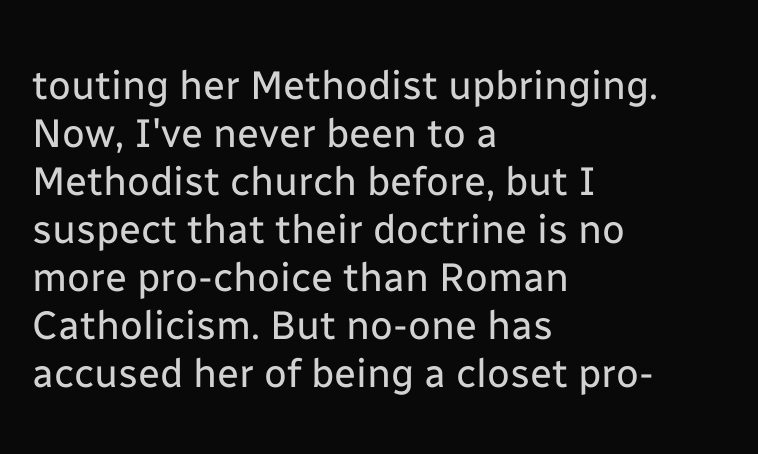touting her Methodist upbringing. Now, I've never been to a Methodist church before, but I suspect that their doctrine is no more pro-choice than Roman Catholicism. But no-one has accused her of being a closet pro-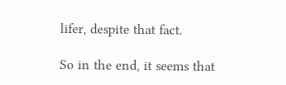lifer, despite that fact.

So in the end, it seems that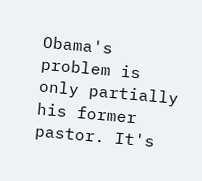Obama's problem is only partially his former pastor. It's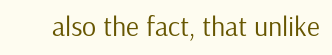also the fact, that unlike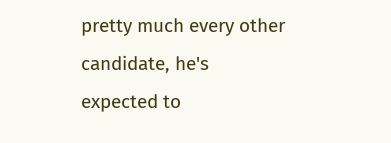pretty much every other candidate, he's expected to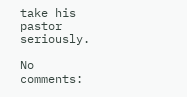take his pastor seriously.

No comments: